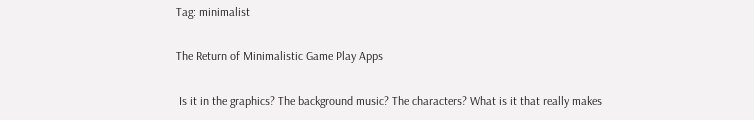Tag: minimalist

The Return of Minimalistic Game Play Apps

 Is it in the graphics? The background music? The characters? What is it that really makes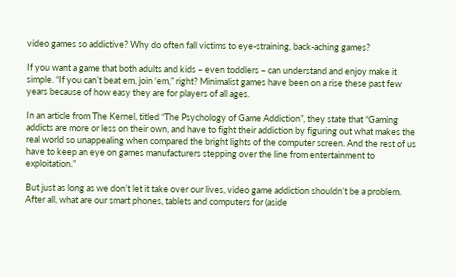video games so addictive? Why do often fall victims to eye-straining, back-aching games?

If you want a game that both adults and kids – even toddlers – can understand and enjoy make it simple. “If you can’t beat em, join ‘em,” right? Minimalist games have been on a rise these past few years because of how easy they are for players of all ages.

In an article from The Kernel, titled “The Psychology of Game Addiction”, they state that “Gaming addicts are more or less on their own, and have to fight their addiction by figuring out what makes the real world so unappealing when compared the bright lights of the computer screen. And the rest of us have to keep an eye on games manufacturers stepping over the line from entertainment to exploitation.”

But just as long as we don’t let it take over our lives, video game addiction shouldn’t be a problem. After all, what are our smart phones, tablets and computers for (aside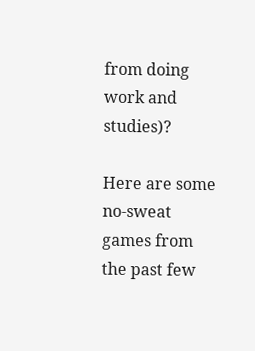from doing work and studies)?

Here are some no-sweat games from the past few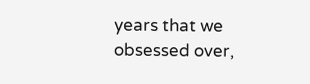years that we obsessed over,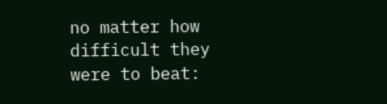no matter how difficult they were to beat: